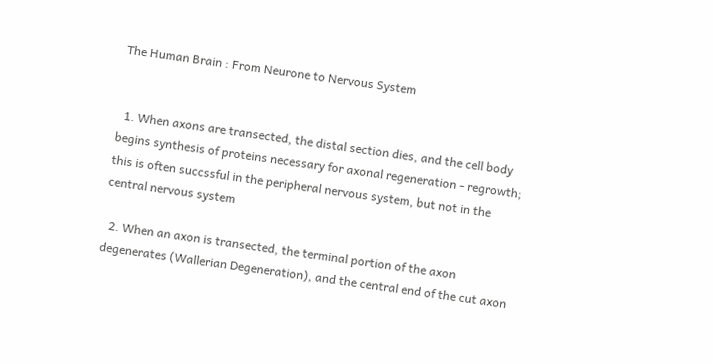The Human Brain : From Neurone to Nervous System


  1. When axons are transected, the distal section dies, and the cell body begins synthesis of proteins necessary for axonal regeneration - regrowth; this is often succssful in the peripheral nervous system, but not in the central nervous system

  2. When an axon is transected, the terminal portion of the axon degenerates (Wallerian Degeneration), and the central end of the cut axon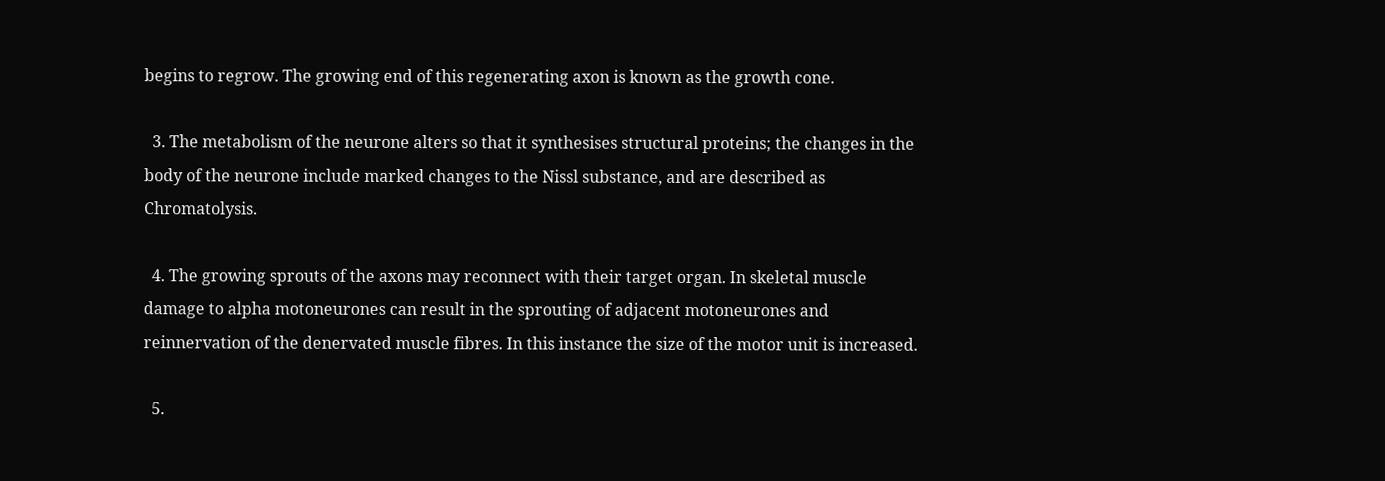begins to regrow. The growing end of this regenerating axon is known as the growth cone.

  3. The metabolism of the neurone alters so that it synthesises structural proteins; the changes in the body of the neurone include marked changes to the Nissl substance, and are described as Chromatolysis.

  4. The growing sprouts of the axons may reconnect with their target organ. In skeletal muscle damage to alpha motoneurones can result in the sprouting of adjacent motoneurones and reinnervation of the denervated muscle fibres. In this instance the size of the motor unit is increased.

  5.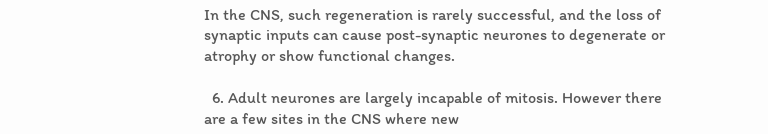In the CNS, such regeneration is rarely successful, and the loss of synaptic inputs can cause post-synaptic neurones to degenerate or atrophy or show functional changes.

  6. Adult neurones are largely incapable of mitosis. However there are a few sites in the CNS where new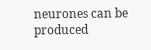neurones can be produced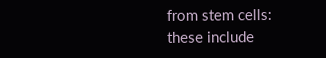from stem cells: these include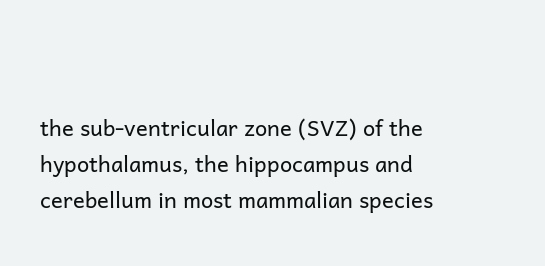the sub-ventricular zone (SVZ) of the hypothalamus, the hippocampus and cerebellum in most mammalian species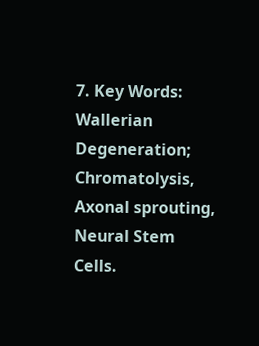7. Key Words: Wallerian Degeneration; Chromatolysis, Axonal sprouting, Neural Stem Cells.